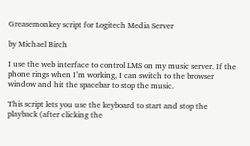Greasemonkey script for Logitech Media Server

by Michael Birch

I use the web interface to control LMS on my music server. If the phone rings when I’m working, I can switch to the browser window and hit the spacebar to stop the music.

This script lets you use the keyboard to start and stop the playback (after clicking the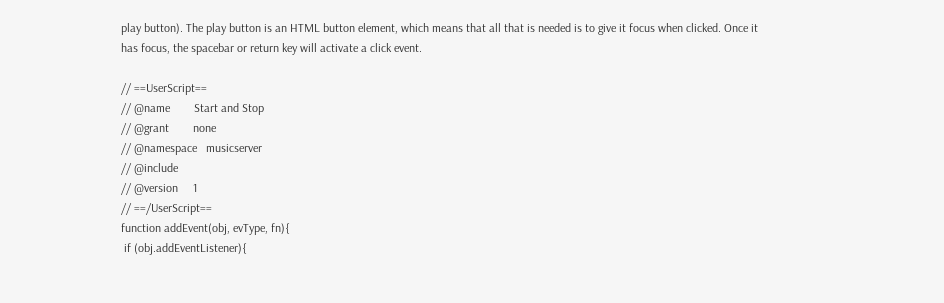play button). The play button is an HTML button element, which means that all that is needed is to give it focus when clicked. Once it has focus, the spacebar or return key will activate a click event.

// ==UserScript==
// @name        Start and Stop
// @grant        none
// @namespace   musicserver
// @include
// @version     1
// ==/UserScript==
function addEvent(obj, evType, fn){
 if (obj.addEventListener){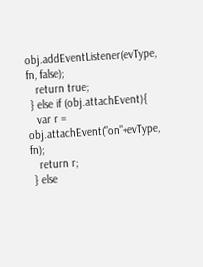obj.addEventListener(evType, fn, false);
   return true;
 } else if (obj.attachEvent){
   var r = obj.attachEvent("on"+evType, fn);
   return r;
 } else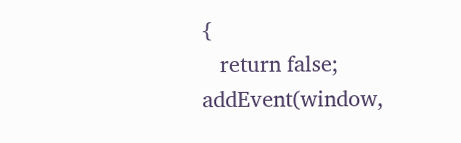{
   return false;
addEvent(window,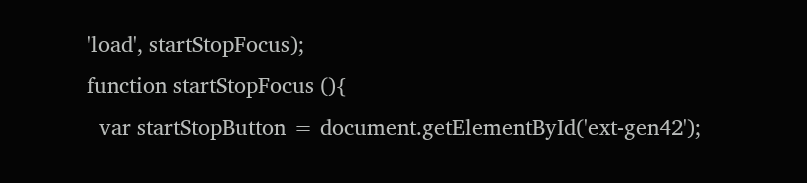'load', startStopFocus);
function startStopFocus (){
  var startStopButton = document.getElementById('ext-gen42');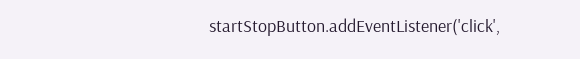startStopButton.addEventListener('click',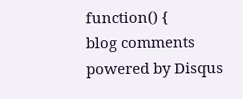function() {
blog comments powered by Disqus